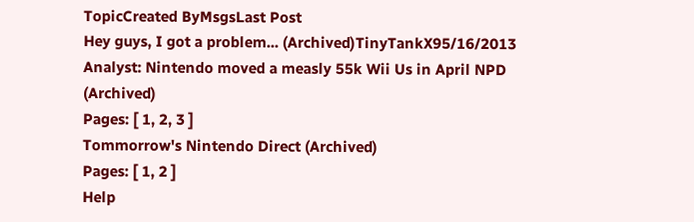TopicCreated ByMsgsLast Post
Hey guys, I got a problem... (Archived)TinyTankX95/16/2013
Analyst: Nintendo moved a measly 55k Wii Us in April NPD (Archived)
Pages: [ 1, 2, 3 ]
Tommorrow's Nintendo Direct (Archived)
Pages: [ 1, 2 ]
Help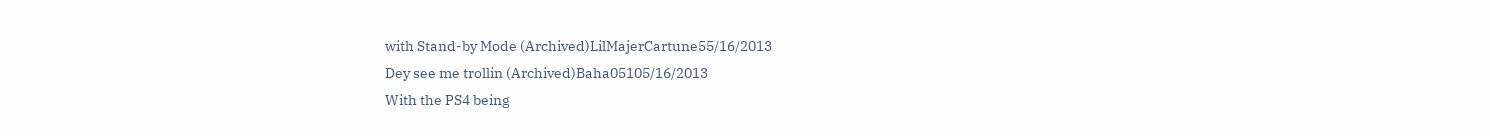with Stand-by Mode (Archived)LilMajerCartune55/16/2013
Dey see me trollin (Archived)Baha05105/16/2013
With the PS4 being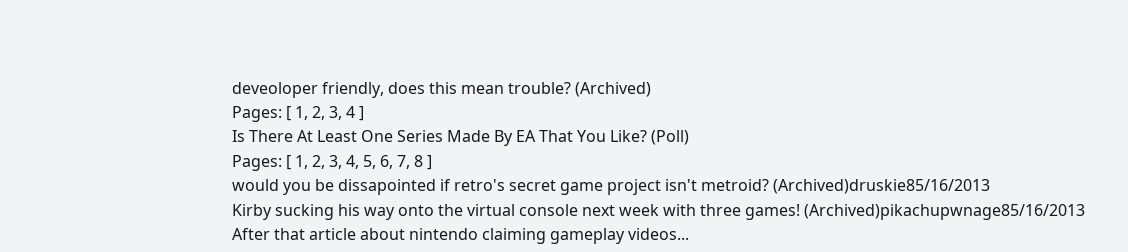deveoloper friendly, does this mean trouble? (Archived)
Pages: [ 1, 2, 3, 4 ]
Is There At Least One Series Made By EA That You Like? (Poll)
Pages: [ 1, 2, 3, 4, 5, 6, 7, 8 ]
would you be dissapointed if retro's secret game project isn't metroid? (Archived)druskie85/16/2013
Kirby sucking his way onto the virtual console next week with three games! (Archived)pikachupwnage85/16/2013
After that article about nintendo claiming gameplay videos...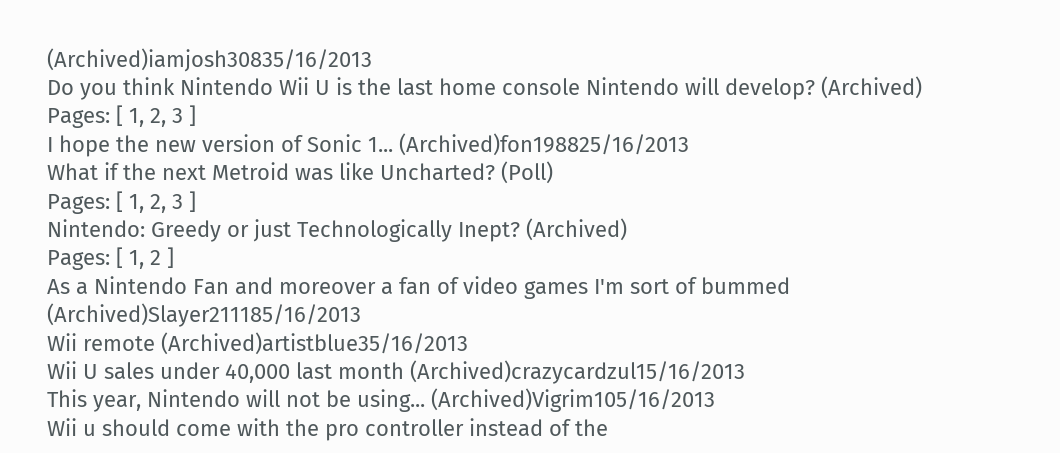(Archived)iamjosh30835/16/2013
Do you think Nintendo Wii U is the last home console Nintendo will develop? (Archived)
Pages: [ 1, 2, 3 ]
I hope the new version of Sonic 1... (Archived)fon198825/16/2013
What if the next Metroid was like Uncharted? (Poll)
Pages: [ 1, 2, 3 ]
Nintendo: Greedy or just Technologically Inept? (Archived)
Pages: [ 1, 2 ]
As a Nintendo Fan and moreover a fan of video games I'm sort of bummed (Archived)Slayer211185/16/2013
Wii remote (Archived)artistblue35/16/2013
Wii U sales under 40,000 last month (Archived)crazycardzul15/16/2013
This year, Nintendo will not be using... (Archived)Vigrim105/16/2013
Wii u should come with the pro controller instead of the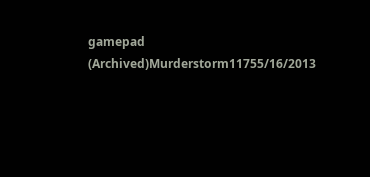gamepad (Archived)Murderstorm11755/16/2013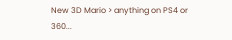New 3D Mario > anything on PS4 or 360...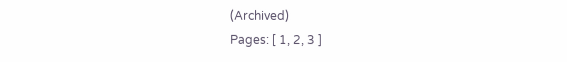(Archived)
Pages: [ 1, 2, 3 ]